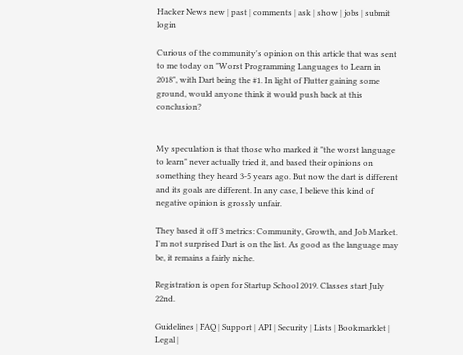Hacker News new | past | comments | ask | show | jobs | submit login

Curious of the community's opinion on this article that was sent to me today on "Worst Programming Languages to Learn in 2018", with Dart being the #1. In light of Flutter gaining some ground, would anyone think it would push back at this conclusion?


My speculation is that those who marked it "the worst language to learn" never actually tried it, and based their opinions on something they heard 3-5 years ago. But now the dart is different and its goals are different. In any case, I believe this kind of negative opinion is grossly unfair.

They based it off 3 metrics: Community, Growth, and Job Market. I'm not surprised Dart is on the list. As good as the language may be, it remains a fairly niche.

Registration is open for Startup School 2019. Classes start July 22nd.

Guidelines | FAQ | Support | API | Security | Lists | Bookmarklet | Legal |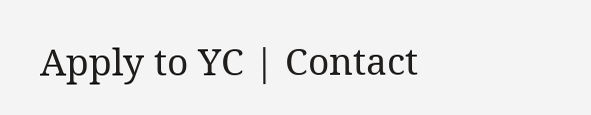Apply to YC | Contact